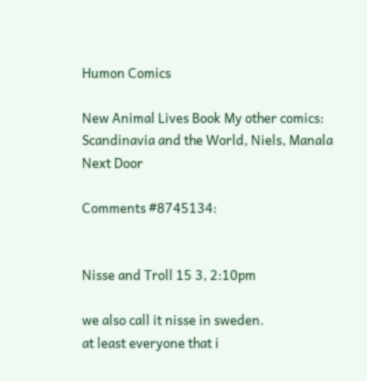Humon Comics

New Animal Lives Book My other comics: Scandinavia and the World, Niels, Manala Next Door

Comments #8745134:


Nisse and Troll 15 3, 2:10pm

we also call it nisse in sweden.
at least everyone that i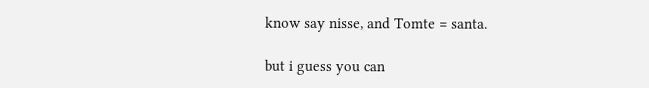know say nisse, and Tomte = santa.

but i guess you can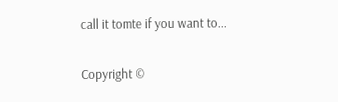call it tomte if you want to...

Copyright ©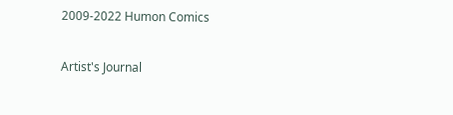2009-2022 Humon Comics

Artist's Journal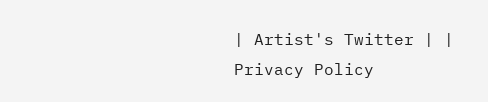| Artist's Twitter | | Privacy Policy